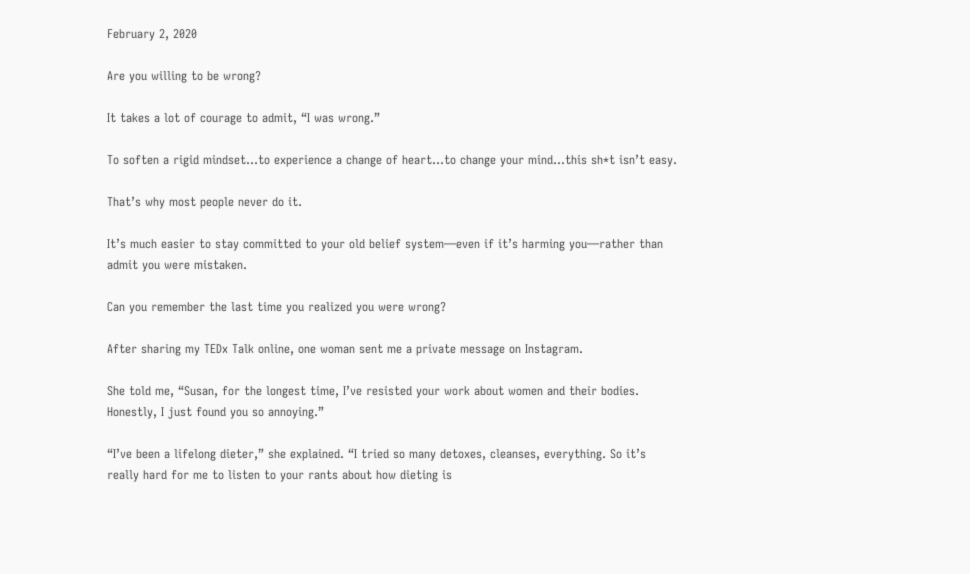February 2, 2020

Are you willing to be wrong?

It takes a lot of courage to admit, “I was wrong.”

To soften a rigid mindset…to experience a change of heart…to change your mind…this sh*t isn’t easy.

That’s why most people never do it.

It’s much easier to stay committed to your old belief system—even if it’s harming you—rather than admit you were mistaken.

Can you remember the last time you realized you were wrong?

After sharing my TEDx Talk online, one woman sent me a private message on Instagram.

She told me, “Susan, for the longest time, I’ve resisted your work about women and their bodies. Honestly, I just found you so annoying.”

“I’ve been a lifelong dieter,” she explained. “I tried so many detoxes, cleanses, everything. So it’s really hard for me to listen to your rants about how dieting is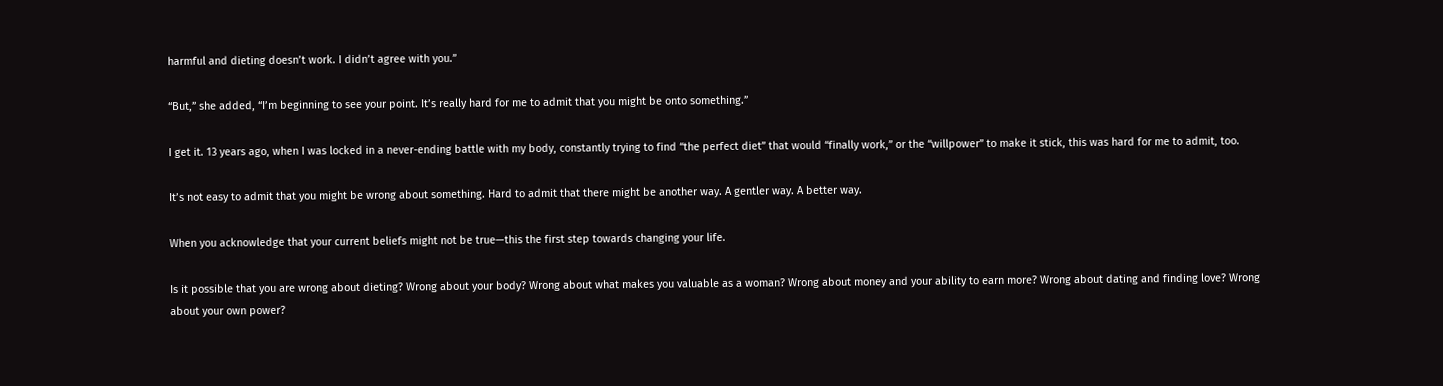harmful and dieting doesn’t work. I didn’t agree with you.”

“But,” she added, “I’m beginning to see your point. It’s really hard for me to admit that you might be onto something.”

I get it. 13 years ago, when I was locked in a never-ending battle with my body, constantly trying to find “the perfect diet” that would “finally work,” or the “willpower” to make it stick, this was hard for me to admit, too.

It’s not easy to admit that you might be wrong about something. Hard to admit that there might be another way. A gentler way. A better way.

When you acknowledge that your current beliefs might not be true—this the first step towards changing your life.

Is it possible that you are wrong about dieting? Wrong about your body? Wrong about what makes you valuable as a woman? Wrong about money and your ability to earn more? Wrong about dating and finding love? Wrong about your own power?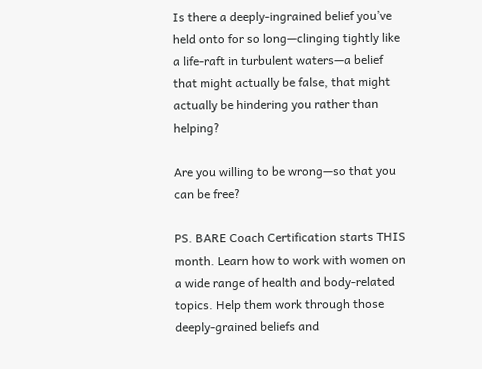Is there a deeply-ingrained belief you’ve held onto for so long—clinging tightly like a life-raft in turbulent waters—a belief that might actually be false, that might actually be hindering you rather than helping?

Are you willing to be wrong—so that you can be free?

PS. BARE Coach Certification starts THIS month. Learn how to work with women on a wide range of health and body-related topics. Help them work through those deeply-grained beliefs and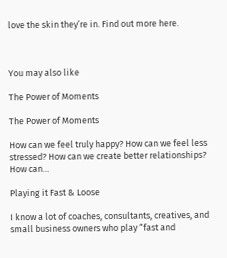love the skin they’re in. Find out more here.



You may also like

The Power of Moments

The Power of Moments

How can we feel truly happy? How can we feel less stressed? How can we create better relationships? How can…

Playing it Fast & Loose

I know a lot of coaches, consultants, creatives, and small business owners who play “fast and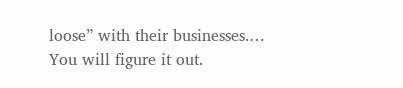loose” with their businesses.…
You will figure it out.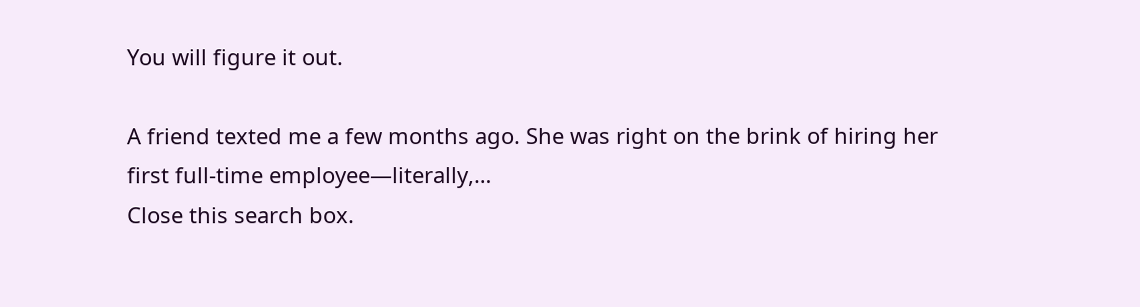You will figure it out.

A friend texted me a few months ago. She was right on the brink of hiring her first full-time employee—literally,…
Close this search box.